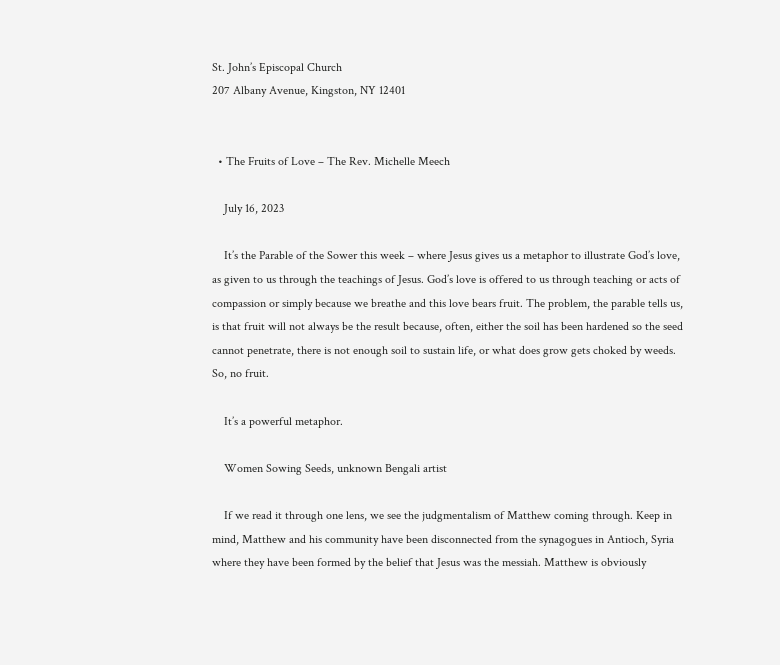St. John’s Episcopal Church
207 Albany Avenue, Kingston, NY 12401


  • The Fruits of Love – The Rev. Michelle Meech

    July 16, 2023

    It’s the Parable of the Sower this week – where Jesus gives us a metaphor to illustrate God’s love, as given to us through the teachings of Jesus. God’s love is offered to us through teaching or acts of compassion or simply because we breathe and this love bears fruit. The problem, the parable tells us, is that fruit will not always be the result because, often, either the soil has been hardened so the seed cannot penetrate, there is not enough soil to sustain life, or what does grow gets choked by weeds. So, no fruit.

    It’s a powerful metaphor.

    Women Sowing Seeds, unknown Bengali artist

    If we read it through one lens, we see the judgmentalism of Matthew coming through. Keep in mind, Matthew and his community have been disconnected from the synagogues in Antioch, Syria where they have been formed by the belief that Jesus was the messiah. Matthew is obviously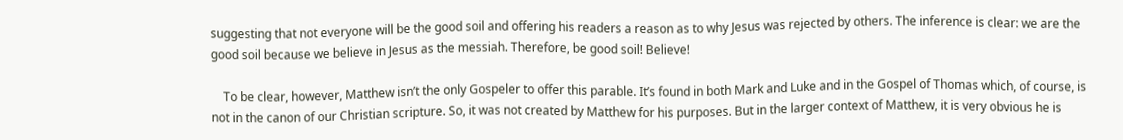suggesting that not everyone will be the good soil and offering his readers a reason as to why Jesus was rejected by others. The inference is clear: we are the good soil because we believe in Jesus as the messiah. Therefore, be good soil! Believe!

    To be clear, however, Matthew isn’t the only Gospeler to offer this parable. It’s found in both Mark and Luke and in the Gospel of Thomas which, of course, is not in the canon of our Christian scripture. So, it was not created by Matthew for his purposes. But in the larger context of Matthew, it is very obvious he is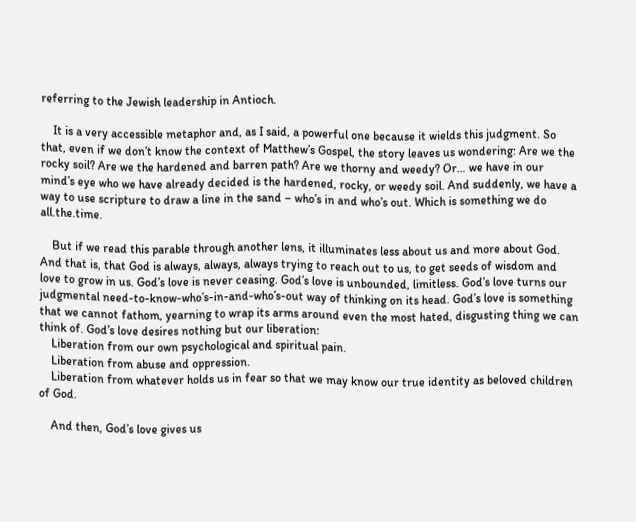referring to the Jewish leadership in Antioch.

    It is a very accessible metaphor and, as I said, a powerful one because it wields this judgment. So that, even if we don’t know the context of Matthew’s Gospel, the story leaves us wondering: Are we the rocky soil? Are we the hardened and barren path? Are we thorny and weedy? Or… we have in our mind’s eye who we have already decided is the hardened, rocky, or weedy soil. And suddenly, we have a way to use scripture to draw a line in the sand – who’s in and who’s out. Which is something we do all.the.time.

    But if we read this parable through another lens, it illuminates less about us and more about God. And that is, that God is always, always, always trying to reach out to us, to get seeds of wisdom and love to grow in us. God’s love is never ceasing. God’s love is unbounded, limitless. God’s love turns our judgmental need-to-know-who’s-in-and-who’s-out way of thinking on its head. God’s love is something that we cannot fathom, yearning to wrap its arms around even the most hated, disgusting thing we can think of. God’s love desires nothing but our liberation:
    Liberation from our own psychological and spiritual pain.
    Liberation from abuse and oppression.
    Liberation from whatever holds us in fear so that we may know our true identity as beloved children of God.

    And then, God’s love gives us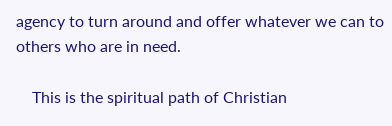agency to turn around and offer whatever we can to others who are in need.

    This is the spiritual path of Christian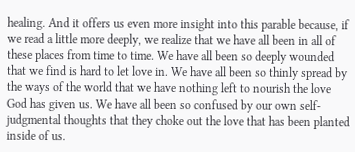healing. And it offers us even more insight into this parable because, if we read a little more deeply, we realize that we have all been in all of these places from time to time. We have all been so deeply wounded that we find is hard to let love in. We have all been so thinly spread by the ways of the world that we have nothing left to nourish the love God has given us. We have all been so confused by our own self-judgmental thoughts that they choke out the love that has been planted inside of us.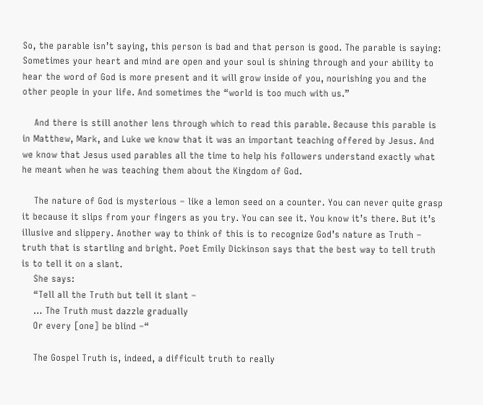So, the parable isn’t saying, this person is bad and that person is good. The parable is saying: Sometimes your heart and mind are open and your soul is shining through and your ability to hear the word of God is more present and it will grow inside of you, nourishing you and the other people in your life. And sometimes the “world is too much with us.”

    And there is still another lens through which to read this parable. Because this parable is in Matthew, Mark, and Luke we know that it was an important teaching offered by Jesus. And we know that Jesus used parables all the time to help his followers understand exactly what he meant when he was teaching them about the Kingdom of God.

    The nature of God is mysterious – like a lemon seed on a counter. You can never quite grasp it because it slips from your fingers as you try. You can see it. You know it’s there. But it’s illusive and slippery. Another way to think of this is to recognize God’s nature as Truth – truth that is startling and bright. Poet Emily Dickinson says that the best way to tell truth is to tell it on a slant.
    She says:
    “Tell all the Truth but tell it slant –
    … The Truth must dazzle gradually
    Or every [one] be blind –“

    The Gospel Truth is, indeed, a difficult truth to really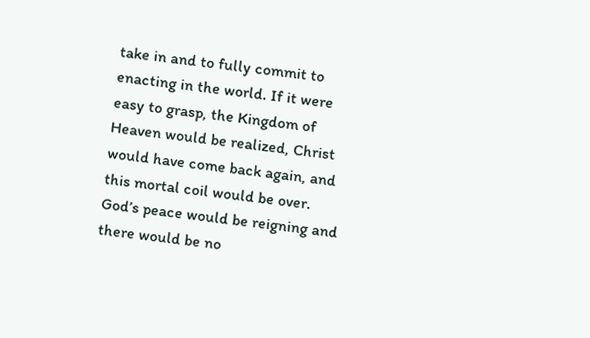take in and to fully commit to enacting in the world. If it were easy to grasp, the Kingdom of Heaven would be realized, Christ would have come back again, and this mortal coil would be over.  God’s peace would be reigning and there would be no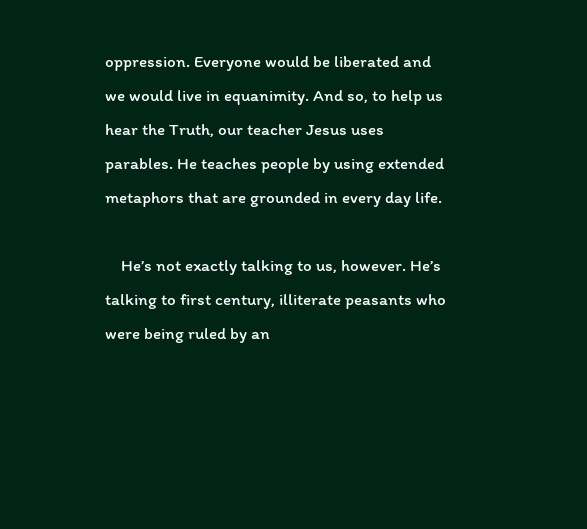oppression. Everyone would be liberated and we would live in equanimity. And so, to help us hear the Truth, our teacher Jesus uses parables. He teaches people by using extended metaphors that are grounded in every day life.

    He’s not exactly talking to us, however. He’s talking to first century, illiterate peasants who were being ruled by an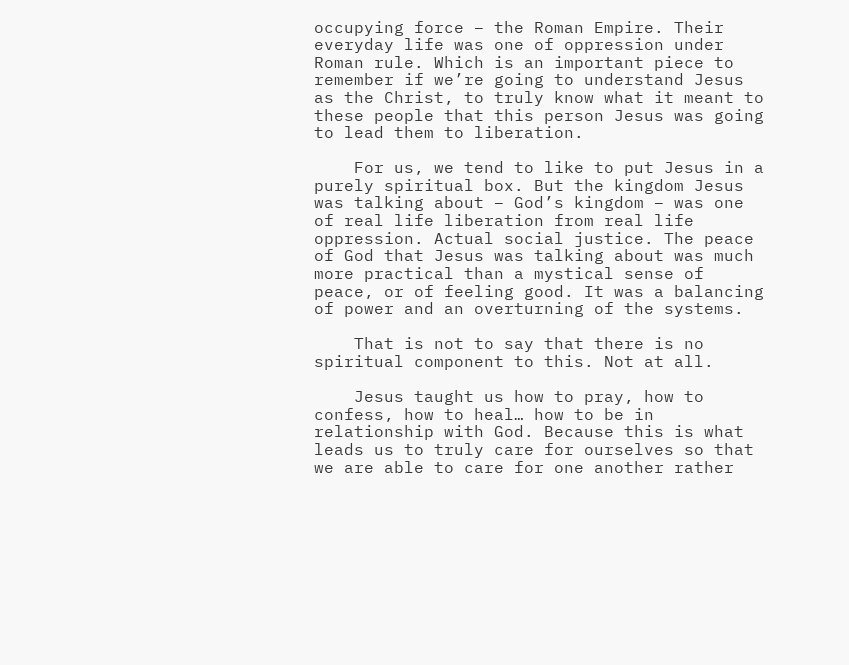occupying force – the Roman Empire. Their everyday life was one of oppression under Roman rule. Which is an important piece to remember if we’re going to understand Jesus as the Christ, to truly know what it meant to these people that this person Jesus was going to lead them to liberation.

    For us, we tend to like to put Jesus in a purely spiritual box. But the kingdom Jesus was talking about – God’s kingdom – was one of real life liberation from real life oppression. Actual social justice. The peace of God that Jesus was talking about was much more practical than a mystical sense of peace, or of feeling good. It was a balancing of power and an overturning of the systems.

    That is not to say that there is no spiritual component to this. Not at all.

    Jesus taught us how to pray, how to confess, how to heal… how to be in relationship with God. Because this is what leads us to truly care for ourselves so that we are able to care for one another rather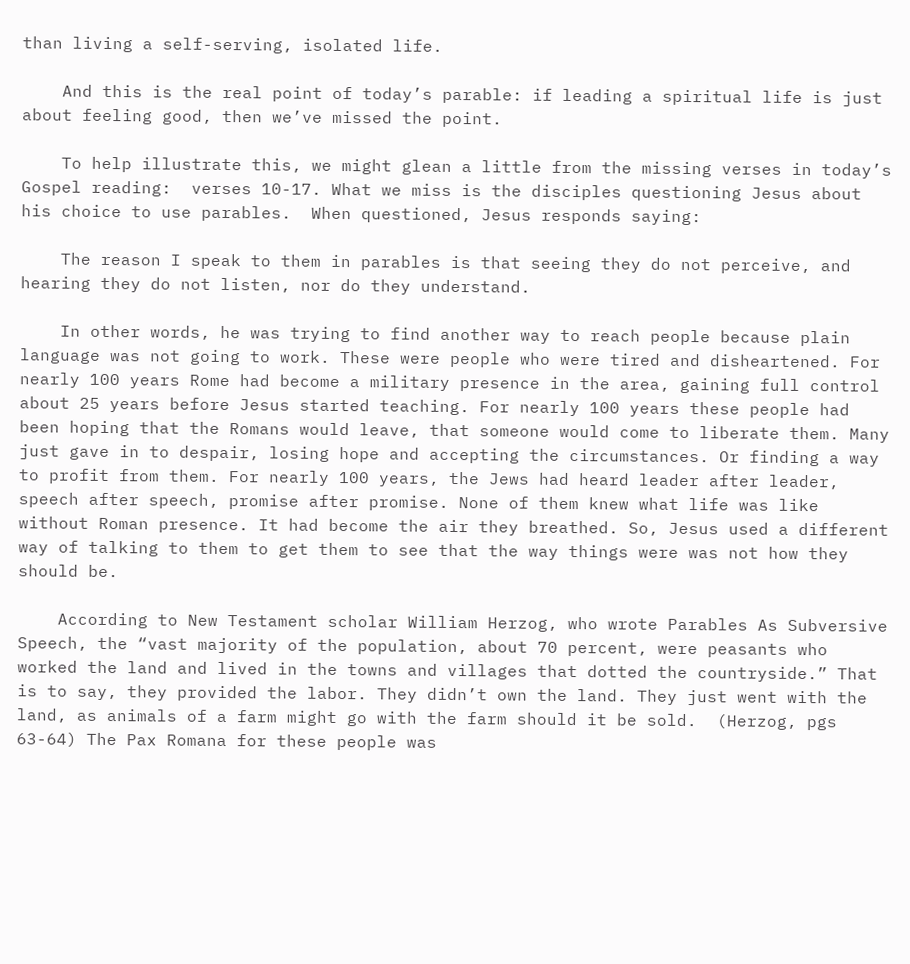than living a self-serving, isolated life.

    And this is the real point of today’s parable: if leading a spiritual life is just about feeling good, then we’ve missed the point.

    To help illustrate this, we might glean a little from the missing verses in today’s Gospel reading:  verses 10-17. What we miss is the disciples questioning Jesus about his choice to use parables.  When questioned, Jesus responds saying:

    The reason I speak to them in parables is that seeing they do not perceive, and hearing they do not listen, nor do they understand.

    In other words, he was trying to find another way to reach people because plain language was not going to work. These were people who were tired and disheartened. For nearly 100 years Rome had become a military presence in the area, gaining full control about 25 years before Jesus started teaching. For nearly 100 years these people had been hoping that the Romans would leave, that someone would come to liberate them. Many just gave in to despair, losing hope and accepting the circumstances. Or finding a way to profit from them. For nearly 100 years, the Jews had heard leader after leader, speech after speech, promise after promise. None of them knew what life was like without Roman presence. It had become the air they breathed. So, Jesus used a different way of talking to them to get them to see that the way things were was not how they should be.

    According to New Testament scholar William Herzog, who wrote Parables As Subversive Speech, the “vast majority of the population, about 70 percent, were peasants who worked the land and lived in the towns and villages that dotted the countryside.” That is to say, they provided the labor. They didn’t own the land. They just went with the land, as animals of a farm might go with the farm should it be sold.  (Herzog, pgs 63-64) The Pax Romana for these people was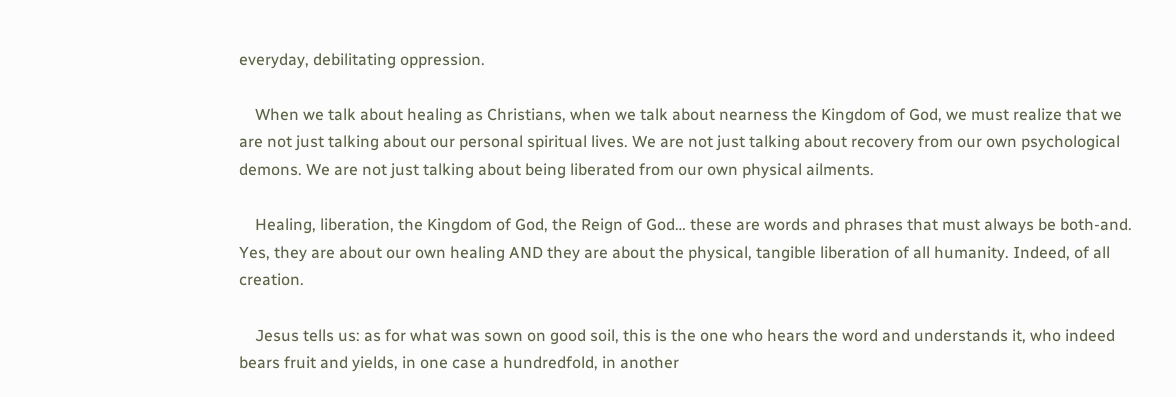everyday, debilitating oppression.

    When we talk about healing as Christians, when we talk about nearness the Kingdom of God, we must realize that we are not just talking about our personal spiritual lives. We are not just talking about recovery from our own psychological demons. We are not just talking about being liberated from our own physical ailments.

    Healing, liberation, the Kingdom of God, the Reign of God… these are words and phrases that must always be both-and. Yes, they are about our own healing AND they are about the physical, tangible liberation of all humanity. Indeed, of all creation.

    Jesus tells us: as for what was sown on good soil, this is the one who hears the word and understands it, who indeed bears fruit and yields, in one case a hundredfold, in another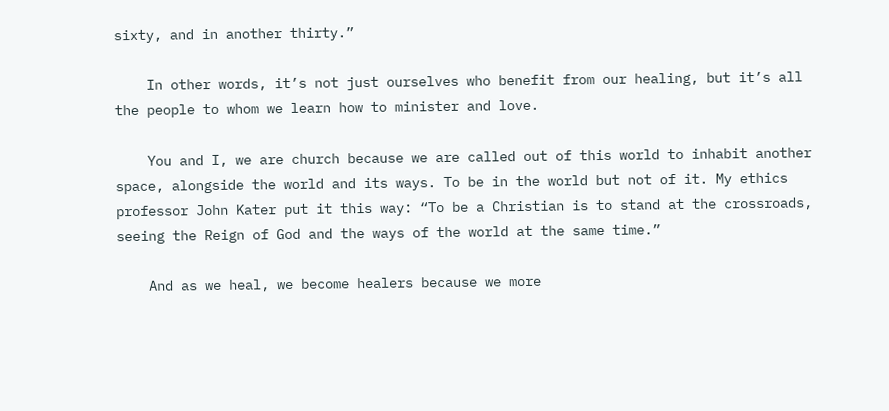sixty, and in another thirty.”

    In other words, it’s not just ourselves who benefit from our healing, but it’s all the people to whom we learn how to minister and love.

    You and I, we are church because we are called out of this world to inhabit another space, alongside the world and its ways. To be in the world but not of it. My ethics professor John Kater put it this way: “To be a Christian is to stand at the crossroads, seeing the Reign of God and the ways of the world at the same time.”

    And as we heal, we become healers because we more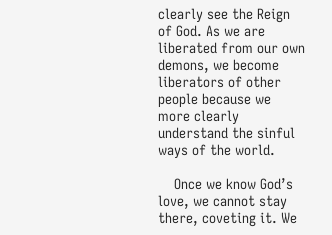clearly see the Reign of God. As we are liberated from our own demons, we become liberators of other people because we more clearly understand the sinful ways of the world.

    Once we know God’s love, we cannot stay there, coveting it. We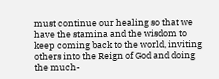must continue our healing so that we have the stamina and the wisdom to keep coming back to the world, inviting others into the Reign of God and doing the much-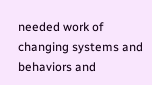needed work of changing systems and behaviors and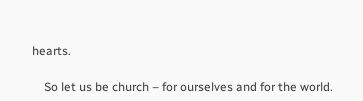hearts.

    So let us be church – for ourselves and for the world.